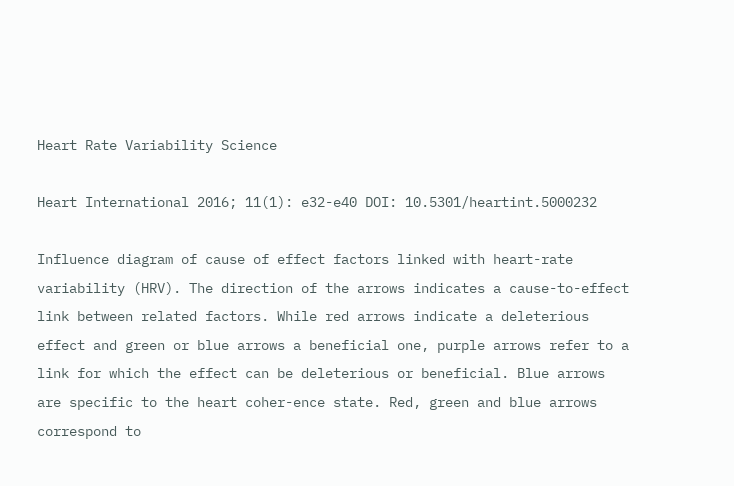Heart Rate Variability Science

Heart International 2016; 11(1): e32-e40 DOI: 10.5301/heartint.5000232

Influence diagram of cause of effect factors linked with heart-rate variability (HRV). The direction of the arrows indicates a cause-to-effect link between related factors. While red arrows indicate a deleterious effect and green or blue arrows a beneficial one, purple arrows refer to a link for which the effect can be deleterious or beneficial. Blue arrows are specific to the heart coher-ence state. Red, green and blue arrows correspond to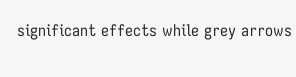significant effects while grey arrows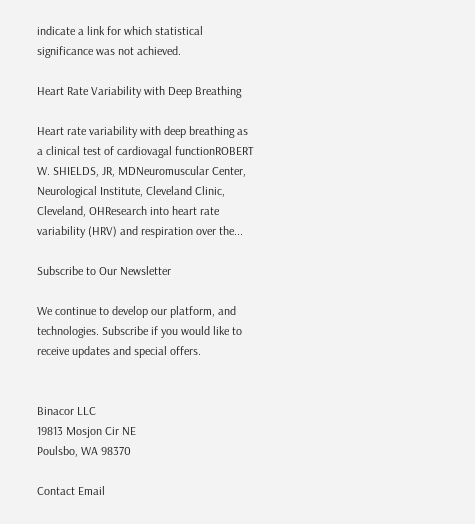indicate a link for which statistical significance was not achieved.

Heart Rate Variability with Deep Breathing

Heart rate variability with deep breathing as a clinical test of cardiovagal functionROBERT W. SHIELDS, JR, MDNeuromuscular Center, Neurological Institute, Cleveland Clinic, Cleveland, OHResearch into heart rate variability (HRV) and respiration over the...

Subscribe to Our Newsletter

We continue to develop our platform, and technologies. Subscribe if you would like to receive updates and special offers.


Binacor LLC
19813 Mosjon Cir NE
Poulsbo, WA 98370

Contact Email